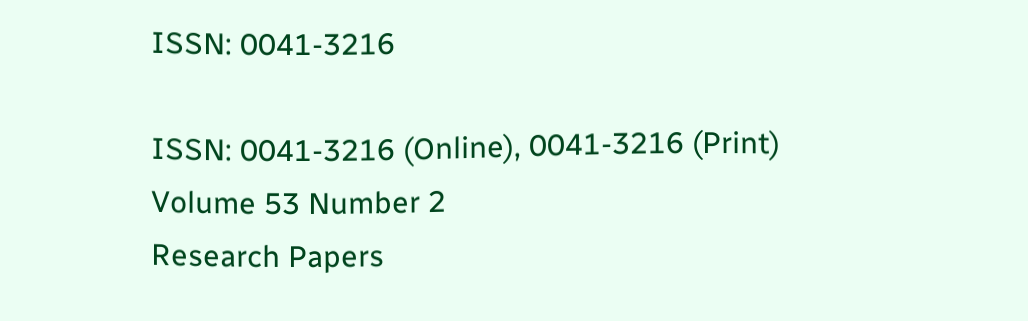ISSN: 0041-3216

ISSN: 0041-3216 (Online), 0041-3216 (Print)
Volume 53 Number 2
Research Papers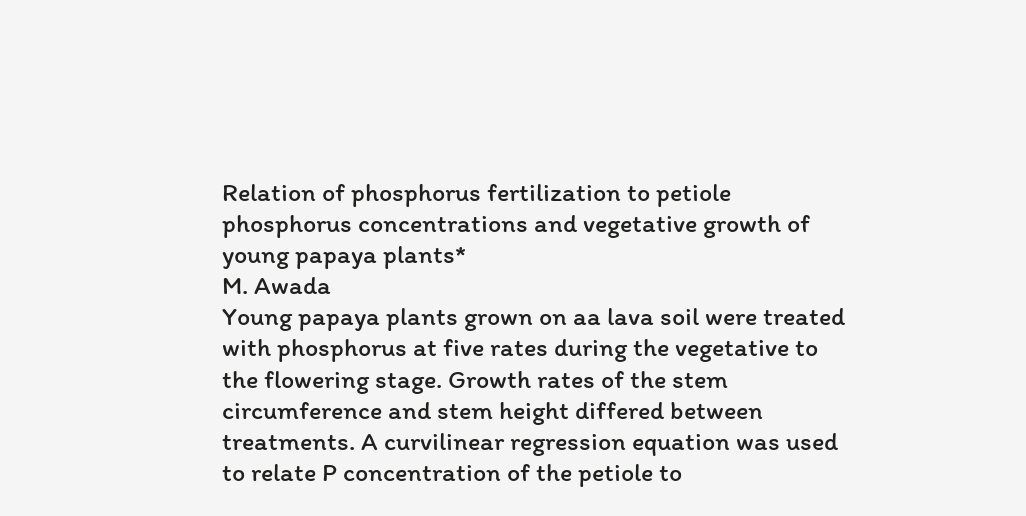Relation of phosphorus fertilization to petiole phosphorus concentrations and vegetative growth of young papaya plants*
M. Awada
Young papaya plants grown on aa lava soil were treated with phosphorus at five rates during the vegetative to the flowering stage. Growth rates of the stem circumference and stem height differed between treatments. A curvilinear regression equation was used to relate P concentration of the petiole to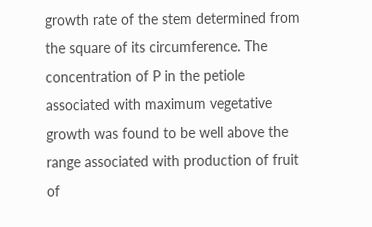growth rate of the stem determined from the square of its circumference. The concentration of P in the petiole associated with maximum vegetative growth was found to be well above the range associated with production of fruit of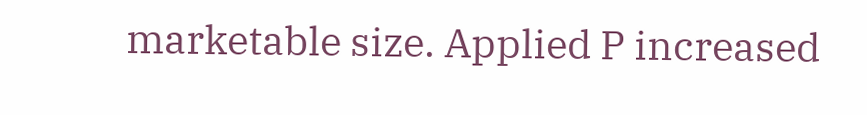marketable size. Applied P increased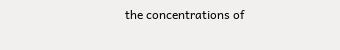the concentrations of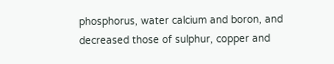phosphorus, water calcium and boron, and decreased those of sulphur, copper and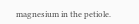magnesium in the petiole.